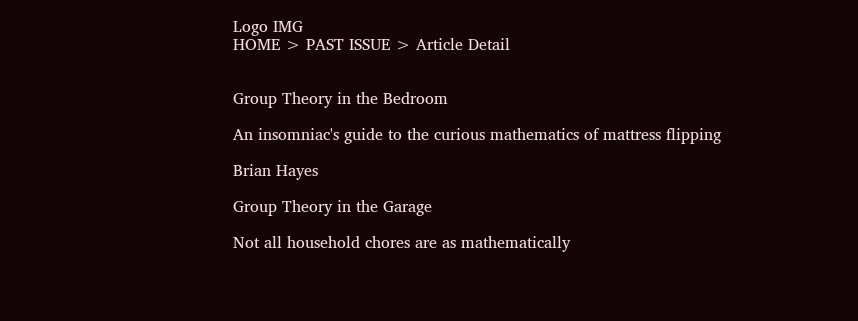Logo IMG
HOME > PAST ISSUE > Article Detail


Group Theory in the Bedroom

An insomniac's guide to the curious mathematics of mattress flipping

Brian Hayes

Group Theory in the Garage

Not all household chores are as mathematically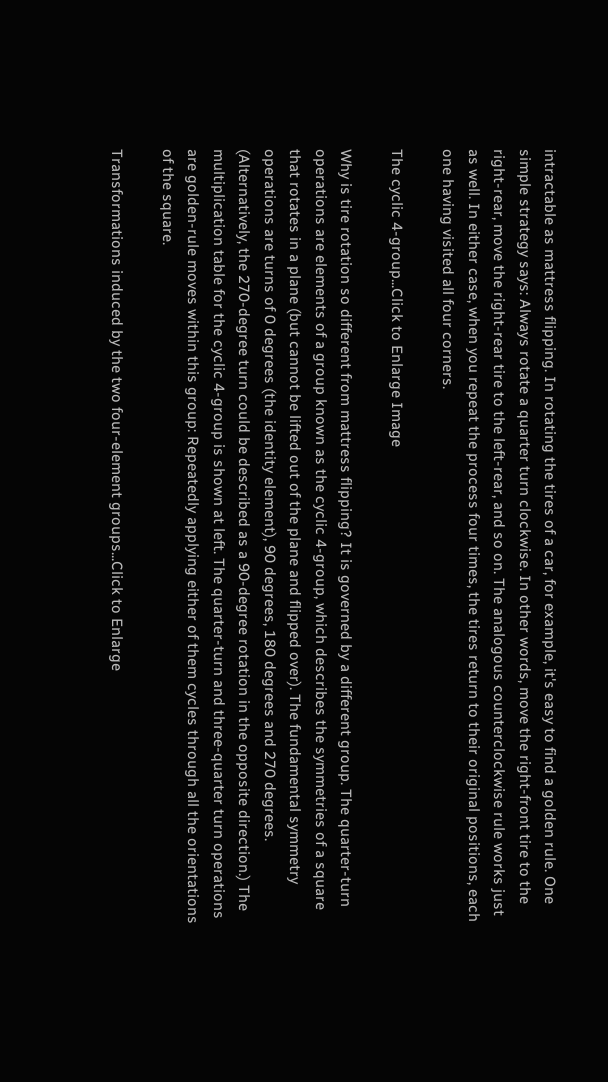intractable as mattress flipping. In rotating the tires of a car, for example, it's easy to find a golden rule. One simple strategy says: Always rotate a quarter turn clockwise. In other words, move the right-front tire to the right-rear, move the right-rear tire to the left-rear, and so on. The analogous counterclockwise rule works just as well. In either case, when you repeat the process four times, the tires return to their original positions, each one having visited all four corners.

The cyclic 4-group...Click to Enlarge Image

Why is tire rotation so different from mattress flipping? It is governed by a different group. The quarter-turn operations are elements of a group known as the cyclic 4-group, which describes the symmetries of a square that rotates in a plane (but cannot be lifted out of the plane and flipped over). The fundamental symmetry operations are turns of 0 degrees (the identity element), 90 degrees, 180 degrees and 270 degrees. (Alternatively, the 270-degree turn could be described as a 90-degree rotation in the opposite direction.) The multiplication table for the cyclic 4-group is shown at left. The quarter-turn and three-quarter turn operations are golden-rule moves within this group: Repeatedly applying either of them cycles through all the orientations of the square.

Transformations induced by the two four-element groups...Click to Enlarge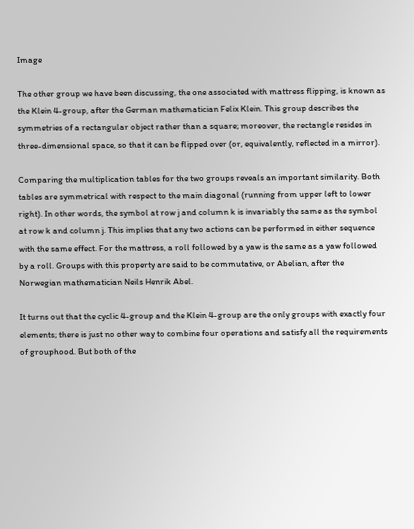Image

The other group we have been discussing, the one associated with mattress flipping, is known as the Klein 4-group, after the German mathematician Felix Klein. This group describes the symmetries of a rectangular object rather than a square; moreover, the rectangle resides in three-dimensional space, so that it can be flipped over (or, equivalently, reflected in a mirror).

Comparing the multiplication tables for the two groups reveals an important similarity. Both tables are symmetrical with respect to the main diagonal (running from upper left to lower right). In other words, the symbol at row j and column k is invariably the same as the symbol at row k and column j. This implies that any two actions can be performed in either sequence with the same effect. For the mattress, a roll followed by a yaw is the same as a yaw followed by a roll. Groups with this property are said to be commutative, or Abelian, after the Norwegian mathematician Neils Henrik Abel.

It turns out that the cyclic 4-group and the Klein 4-group are the only groups with exactly four elements; there is just no other way to combine four operations and satisfy all the requirements of grouphood. But both of the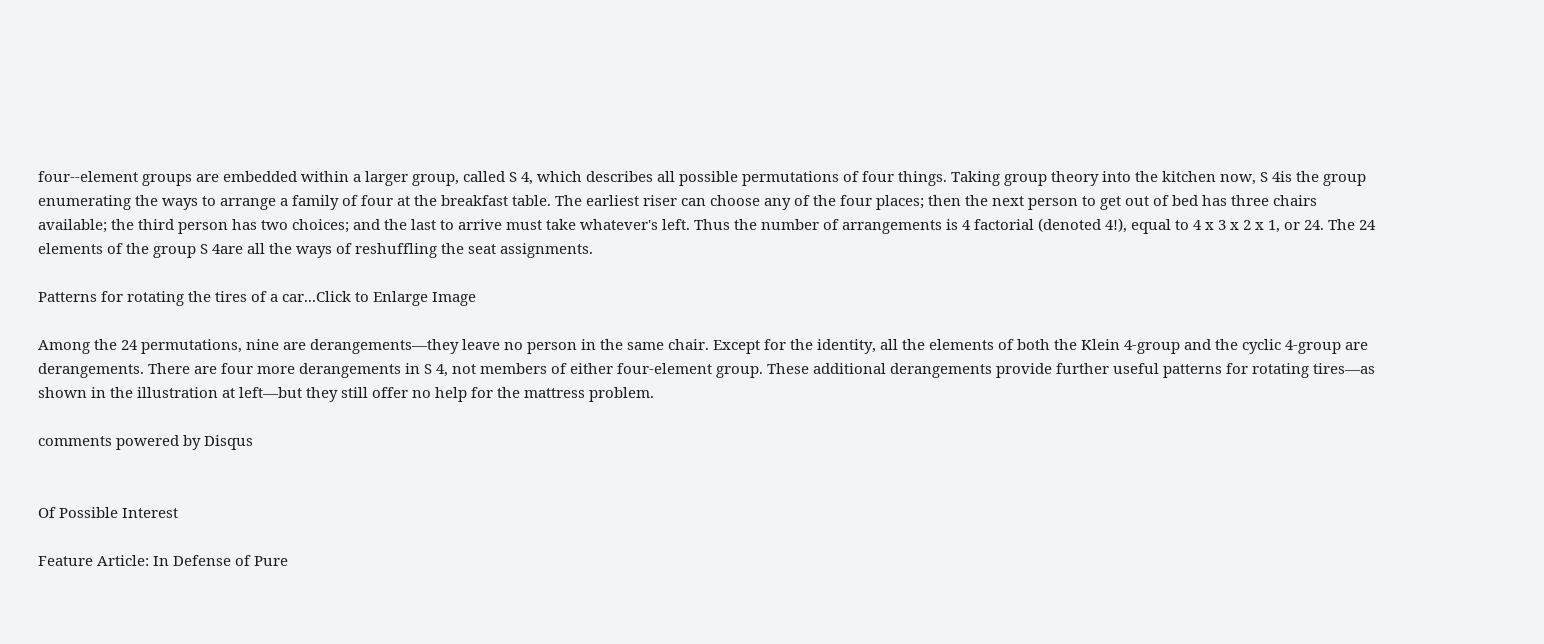four--element groups are embedded within a larger group, called S 4, which describes all possible permutations of four things. Taking group theory into the kitchen now, S 4is the group enumerating the ways to arrange a family of four at the breakfast table. The earliest riser can choose any of the four places; then the next person to get out of bed has three chairs available; the third person has two choices; and the last to arrive must take whatever's left. Thus the number of arrangements is 4 factorial (denoted 4!), equal to 4 x 3 x 2 x 1, or 24. The 24 elements of the group S 4are all the ways of reshuffling the seat assignments.

Patterns for rotating the tires of a car...Click to Enlarge Image

Among the 24 permutations, nine are derangements—they leave no person in the same chair. Except for the identity, all the elements of both the Klein 4-group and the cyclic 4-group are derangements. There are four more derangements in S 4, not members of either four-element group. These additional derangements provide further useful patterns for rotating tires—as shown in the illustration at left—but they still offer no help for the mattress problem.

comments powered by Disqus


Of Possible Interest

Feature Article: In Defense of Pure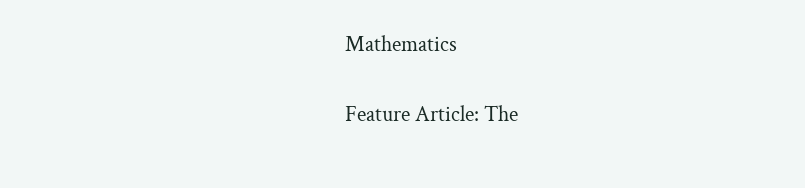Mathematics

Feature Article: The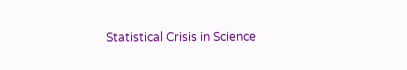Statistical Crisis in Science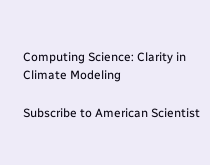Computing Science: Clarity in Climate Modeling

Subscribe to American Scientist